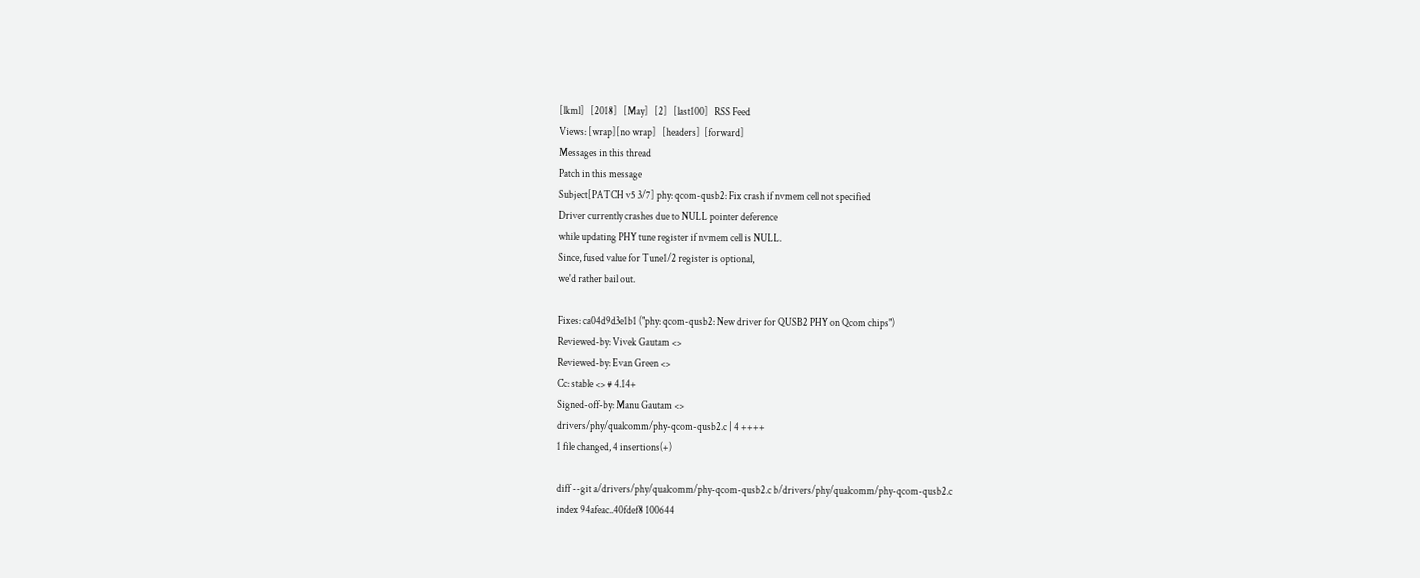[lkml]   [2018]   [May]   [2]   [last100]   RSS Feed
Views: [wrap][no wrap]   [headers]  [forward]
Messages in this thread
Patch in this message
Subject[PATCH v5 3/7] phy: qcom-qusb2: Fix crash if nvmem cell not specified
Driver currently crashes due to NULL pointer deference
while updating PHY tune register if nvmem cell is NULL.
Since, fused value for Tune1/2 register is optional,
we'd rather bail out.

Fixes: ca04d9d3e1b1 ("phy: qcom-qusb2: New driver for QUSB2 PHY on Qcom chips")
Reviewed-by: Vivek Gautam <>
Reviewed-by: Evan Green <>
Cc: stable <> # 4.14+
Signed-off-by: Manu Gautam <>
drivers/phy/qualcomm/phy-qcom-qusb2.c | 4 ++++
1 file changed, 4 insertions(+)

diff --git a/drivers/phy/qualcomm/phy-qcom-qusb2.c b/drivers/phy/qualcomm/phy-qcom-qusb2.c
index 94afeac..40fdef8 100644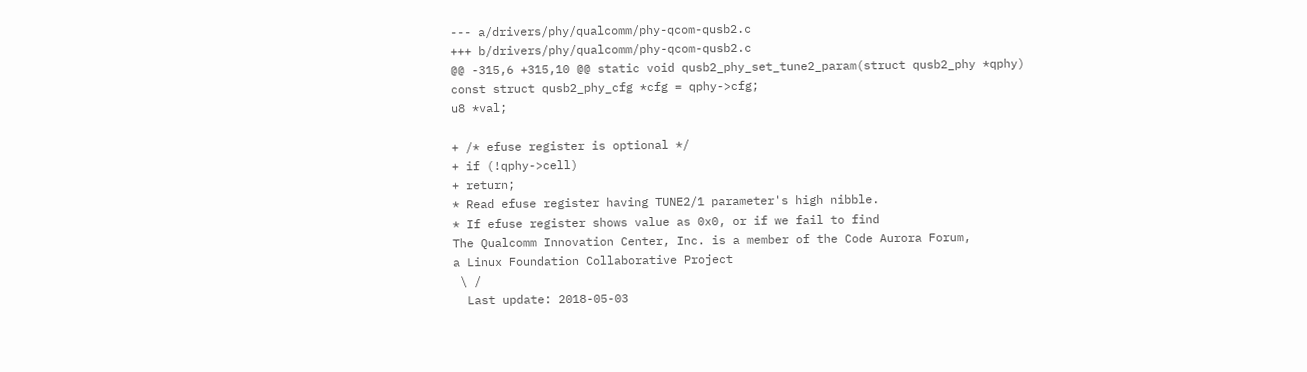--- a/drivers/phy/qualcomm/phy-qcom-qusb2.c
+++ b/drivers/phy/qualcomm/phy-qcom-qusb2.c
@@ -315,6 +315,10 @@ static void qusb2_phy_set_tune2_param(struct qusb2_phy *qphy)
const struct qusb2_phy_cfg *cfg = qphy->cfg;
u8 *val;

+ /* efuse register is optional */
+ if (!qphy->cell)
+ return;
* Read efuse register having TUNE2/1 parameter's high nibble.
* If efuse register shows value as 0x0, or if we fail to find
The Qualcomm Innovation Center, Inc. is a member of the Code Aurora Forum,
a Linux Foundation Collaborative Project
 \ /
  Last update: 2018-05-03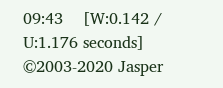09:43    [W:0.142 / U:1.176 seconds]
©2003-2020 Jasper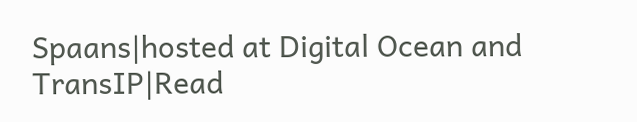Spaans|hosted at Digital Ocean and TransIP|Read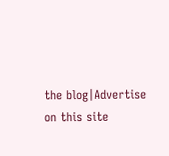the blog|Advertise on this site